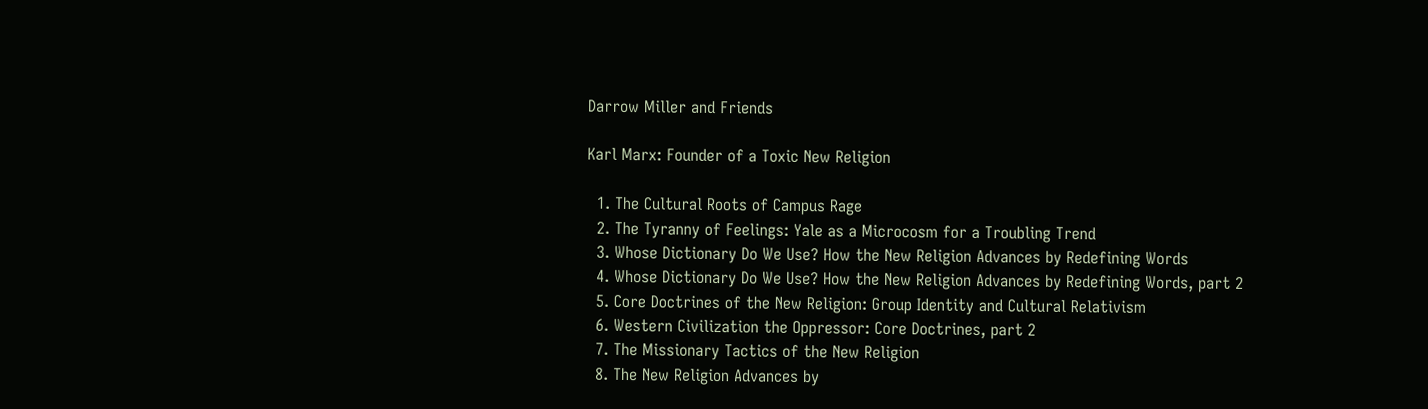Darrow Miller and Friends

Karl Marx: Founder of a Toxic New Religion

  1. The Cultural Roots of Campus Rage
  2. The Tyranny of Feelings: Yale as a Microcosm for a Troubling Trend
  3. Whose Dictionary Do We Use? How the New Religion Advances by Redefining Words
  4. Whose Dictionary Do We Use? How the New Religion Advances by Redefining Words, part 2
  5. Core Doctrines of the New Religion: Group Identity and Cultural Relativism
  6. Western Civilization the Oppressor: Core Doctrines, part 2
  7. The Missionary Tactics of the New Religion
  8. The New Religion Advances by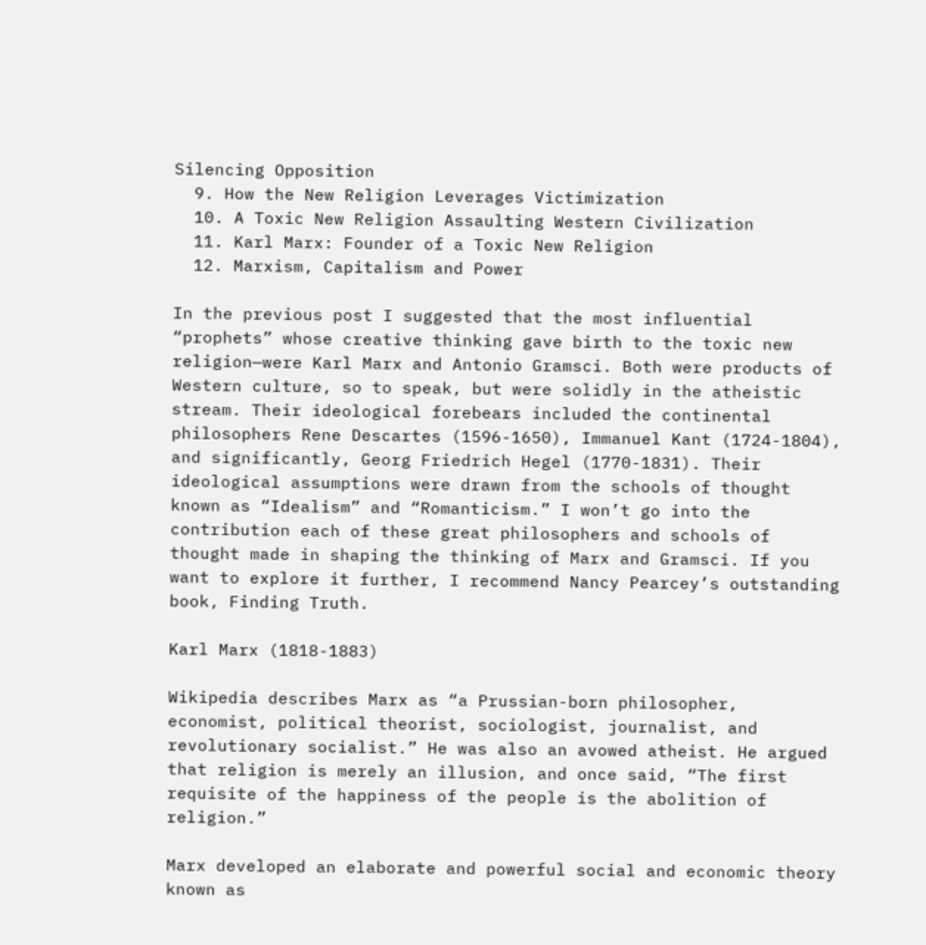Silencing Opposition
  9. How the New Religion Leverages Victimization
  10. A Toxic New Religion Assaulting Western Civilization
  11. Karl Marx: Founder of a Toxic New Religion
  12. Marxism, Capitalism and Power

In the previous post I suggested that the most influential “prophets” whose creative thinking gave birth to the toxic new religion—were Karl Marx and Antonio Gramsci. Both were products of Western culture, so to speak, but were solidly in the atheistic stream. Their ideological forebears included the continental philosophers Rene Descartes (1596-1650), Immanuel Kant (1724-1804), and significantly, Georg Friedrich Hegel (1770-1831). Their ideological assumptions were drawn from the schools of thought known as “Idealism” and “Romanticism.” I won’t go into the contribution each of these great philosophers and schools of thought made in shaping the thinking of Marx and Gramsci. If you want to explore it further, I recommend Nancy Pearcey’s outstanding book, Finding Truth.

Karl Marx (1818-1883)

Wikipedia describes Marx as “a Prussian-born philosopher, economist, political theorist, sociologist, journalist, and revolutionary socialist.” He was also an avowed atheist. He argued that religion is merely an illusion, and once said, “The first requisite of the happiness of the people is the abolition of religion.”

Marx developed an elaborate and powerful social and economic theory known as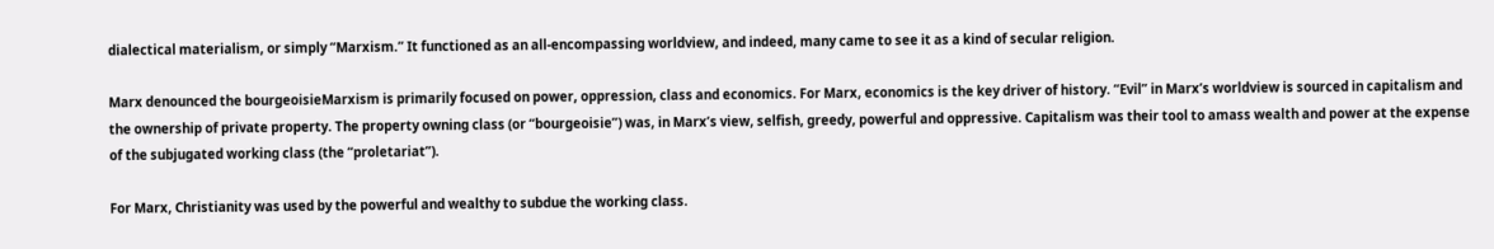dialectical materialism, or simply “Marxism.” It functioned as an all-encompassing worldview, and indeed, many came to see it as a kind of secular religion.

Marx denounced the bourgeoisieMarxism is primarily focused on power, oppression, class and economics. For Marx, economics is the key driver of history. “Evil” in Marx’s worldview is sourced in capitalism and the ownership of private property. The property owning class (or “bourgeoisie”) was, in Marx’s view, selfish, greedy, powerful and oppressive. Capitalism was their tool to amass wealth and power at the expense of the subjugated working class (the “proletariat”).

For Marx, Christianity was used by the powerful and wealthy to subdue the working class.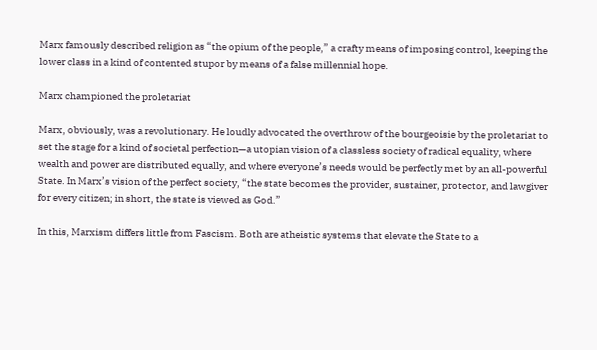Marx famously described religion as “the opium of the people,” a crafty means of imposing control, keeping the lower class in a kind of contented stupor by means of a false millennial hope.

Marx championed the proletariat

Marx, obviously, was a revolutionary. He loudly advocated the overthrow of the bourgeoisie by the proletariat to set the stage for a kind of societal perfection—a utopian vision of a classless society of radical equality, where wealth and power are distributed equally, and where everyone’s needs would be perfectly met by an all-powerful State. In Marx’s vision of the perfect society, “the state becomes the provider, sustainer, protector, and lawgiver for every citizen; in short, the state is viewed as God.”

In this, Marxism differs little from Fascism. Both are atheistic systems that elevate the State to a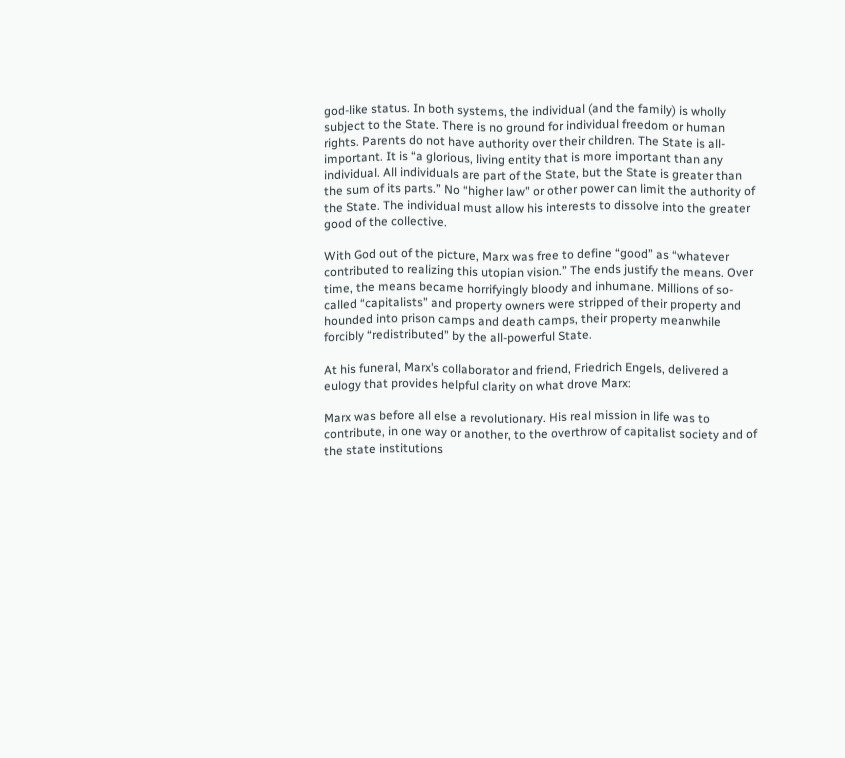god-like status. In both systems, the individual (and the family) is wholly subject to the State. There is no ground for individual freedom or human rights. Parents do not have authority over their children. The State is all-important. It is “a glorious, living entity that is more important than any individual. All individuals are part of the State, but the State is greater than the sum of its parts.” No “higher law” or other power can limit the authority of the State. The individual must allow his interests to dissolve into the greater good of the collective.

With God out of the picture, Marx was free to define “good” as “whatever contributed to realizing this utopian vision.” The ends justify the means. Over time, the means became horrifyingly bloody and inhumane. Millions of so-called “capitalists” and property owners were stripped of their property and hounded into prison camps and death camps, their property meanwhile forcibly “redistributed” by the all-powerful State.

At his funeral, Marx’s collaborator and friend, Friedrich Engels, delivered a eulogy that provides helpful clarity on what drove Marx:

Marx was before all else a revolutionary. His real mission in life was to contribute, in one way or another, to the overthrow of capitalist society and of the state institutions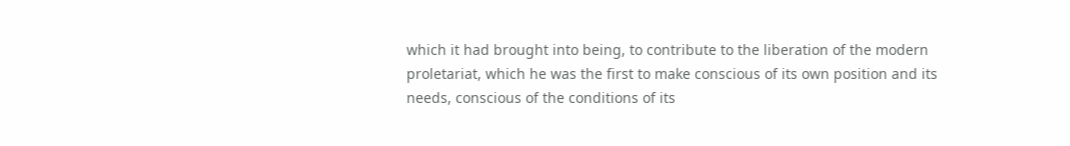which it had brought into being, to contribute to the liberation of the modern proletariat, which he was the first to make conscious of its own position and its needs, conscious of the conditions of its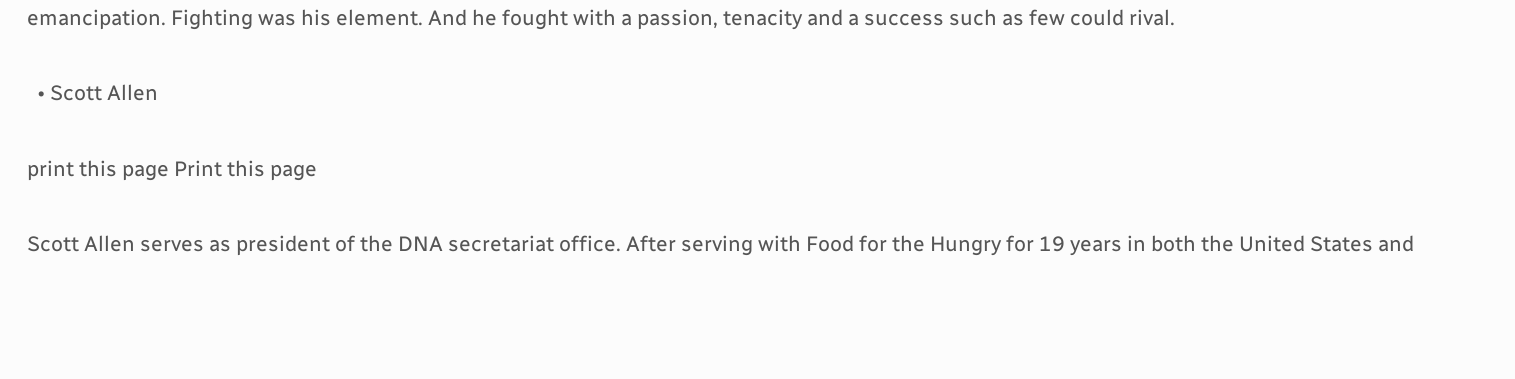emancipation. Fighting was his element. And he fought with a passion, tenacity and a success such as few could rival.

  • Scott Allen

print this page Print this page

Scott Allen serves as president of the DNA secretariat office. After serving with Food for the Hungry for 19 years in both the United States and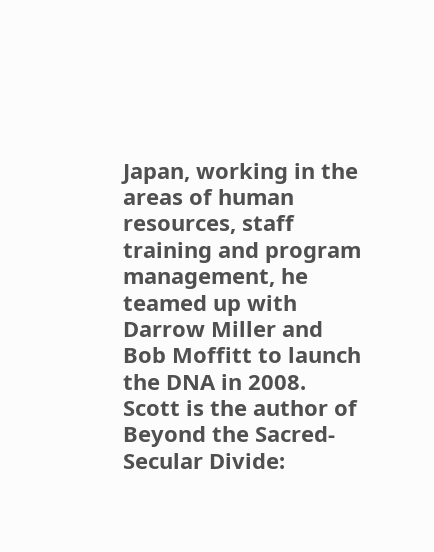Japan, working in the areas of human resources, staff training and program management, he teamed up with Darrow Miller and Bob Moffitt to launch the DNA in 2008. Scott is the author of Beyond the Sacred-Secular Divide: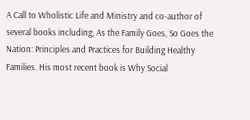A Call to Wholistic Life and Ministry and co-author of several books including, As the Family Goes, So Goes the Nation: Principles and Practices for Building Healthy Families. His most recent book is Why Social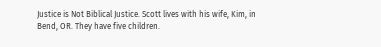Justice is Not Biblical Justice. Scott lives with his wife, Kim, in Bend, OR. They have five children.